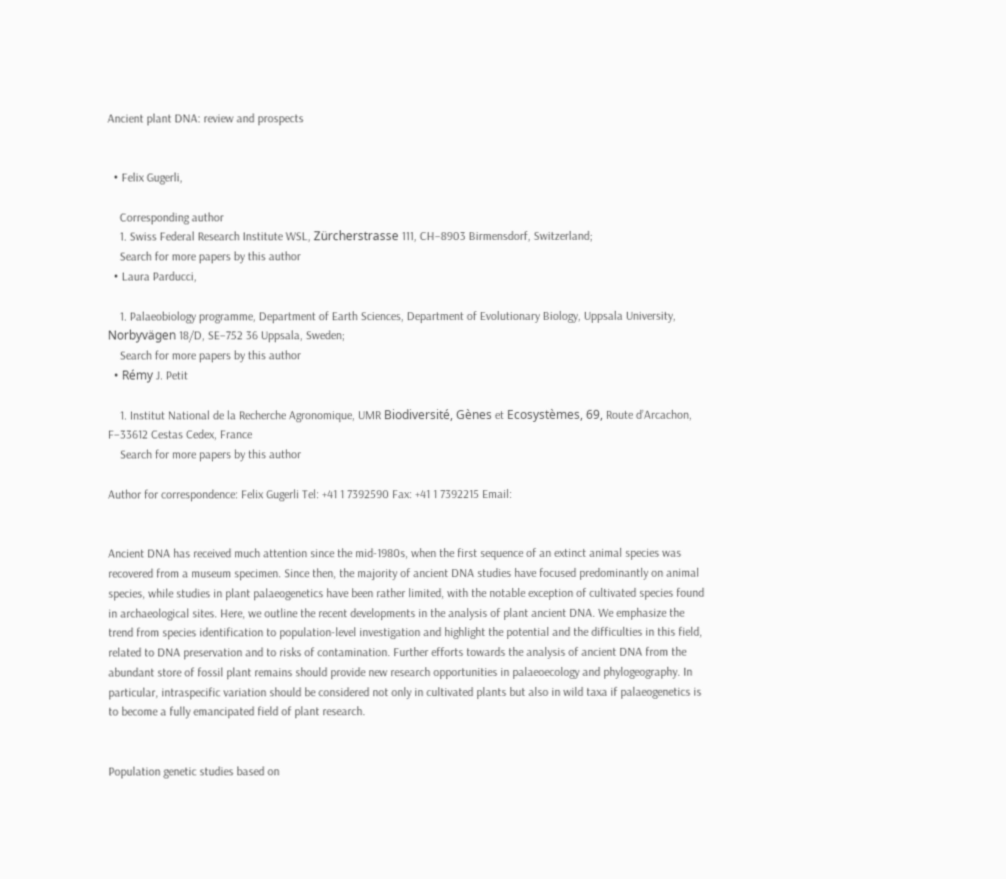Ancient plant DNA: review and prospects


  • Felix Gugerli,

    Corresponding author
    1. Swiss Federal Research Institute WSL, Zürcherstrasse 111, CH−8903 Birmensdorf, Switzerland;
    Search for more papers by this author
  • Laura Parducci,

    1. Palaeobiology programme, Department of Earth Sciences, Department of Evolutionary Biology, Uppsala University, Norbyvägen 18/D, SE−752 36 Uppsala, Sweden;
    Search for more papers by this author
  • Rémy J. Petit

    1. Institut National de la Recherche Agronomique, UMR Biodiversité, Gènes et Ecosystèmes, 69, Route d’Arcachon, F−33612 Cestas Cedex, France
    Search for more papers by this author

Author for correspondence: Felix Gugerli Tel: +41 1 7392590 Fax: +41 1 7392215 Email:


Ancient DNA has received much attention since the mid-1980s, when the first sequence of an extinct animal species was recovered from a museum specimen. Since then, the majority of ancient DNA studies have focused predominantly on animal species, while studies in plant palaeogenetics have been rather limited, with the notable exception of cultivated species found in archaeological sites. Here, we outline the recent developments in the analysis of plant ancient DNA. We emphasize the trend from species identification to population-level investigation and highlight the potential and the difficulties in this field, related to DNA preservation and to risks of contamination. Further efforts towards the analysis of ancient DNA from the abundant store of fossil plant remains should provide new research opportunities in palaeoecology and phylogeography. In particular, intraspecific variation should be considered not only in cultivated plants but also in wild taxa if palaeogenetics is to become a fully emancipated field of plant research.


Population genetic studies based on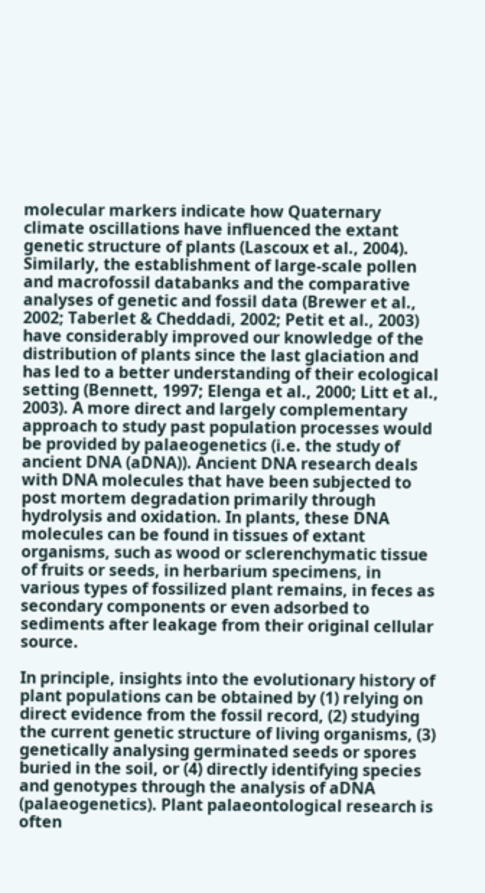molecular markers indicate how Quaternary climate oscillations have influenced the extant genetic structure of plants (Lascoux et al., 2004). Similarly, the establishment of large-scale pollen and macrofossil databanks and the comparative analyses of genetic and fossil data (Brewer et al., 2002; Taberlet & Cheddadi, 2002; Petit et al., 2003) have considerably improved our knowledge of the distribution of plants since the last glaciation and has led to a better understanding of their ecological setting (Bennett, 1997; Elenga et al., 2000; Litt et al., 2003). A more direct and largely complementary approach to study past population processes would be provided by palaeogenetics (i.e. the study of ancient DNA (aDNA)). Ancient DNA research deals with DNA molecules that have been subjected to post mortem degradation primarily through hydrolysis and oxidation. In plants, these DNA molecules can be found in tissues of extant organisms, such as wood or sclerenchymatic tissue of fruits or seeds, in herbarium specimens, in various types of fossilized plant remains, in feces as secondary components or even adsorbed to sediments after leakage from their original cellular source.

In principle, insights into the evolutionary history of plant populations can be obtained by (1) relying on direct evidence from the fossil record, (2) studying the current genetic structure of living organisms, (3) genetically analysing germinated seeds or spores buried in the soil, or (4) directly identifying species and genotypes through the analysis of aDNA (palaeogenetics). Plant palaeontological research is often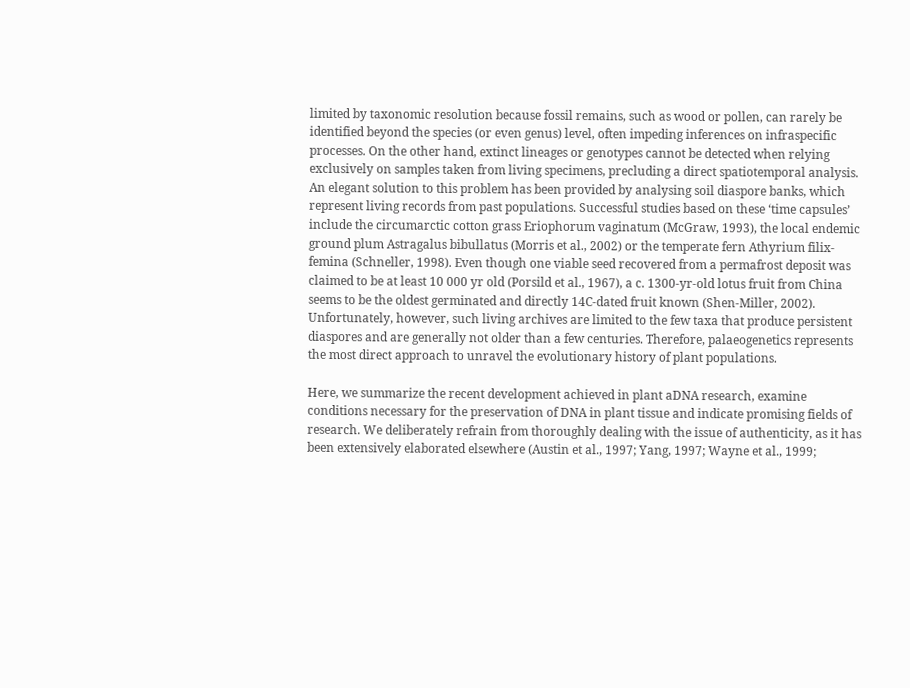limited by taxonomic resolution because fossil remains, such as wood or pollen, can rarely be identified beyond the species (or even genus) level, often impeding inferences on infraspecific processes. On the other hand, extinct lineages or genotypes cannot be detected when relying exclusively on samples taken from living specimens, precluding a direct spatiotemporal analysis. An elegant solution to this problem has been provided by analysing soil diaspore banks, which represent living records from past populations. Successful studies based on these ‘time capsules’ include the circumarctic cotton grass Eriophorum vaginatum (McGraw, 1993), the local endemic ground plum Astragalus bibullatus (Morris et al., 2002) or the temperate fern Athyrium filix-femina (Schneller, 1998). Even though one viable seed recovered from a permafrost deposit was claimed to be at least 10 000 yr old (Porsild et al., 1967), a c. 1300-yr-old lotus fruit from China seems to be the oldest germinated and directly 14C-dated fruit known (Shen-Miller, 2002). Unfortunately, however, such living archives are limited to the few taxa that produce persistent diaspores and are generally not older than a few centuries. Therefore, palaeogenetics represents the most direct approach to unravel the evolutionary history of plant populations.

Here, we summarize the recent development achieved in plant aDNA research, examine conditions necessary for the preservation of DNA in plant tissue and indicate promising fields of research. We deliberately refrain from thoroughly dealing with the issue of authenticity, as it has been extensively elaborated elsewhere (Austin et al., 1997; Yang, 1997; Wayne et al., 1999;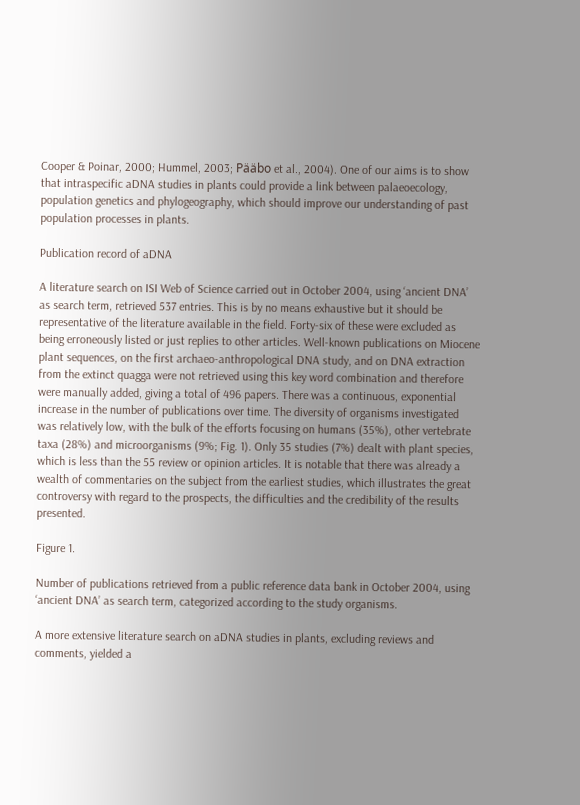Cooper & Poinar, 2000; Hummel, 2003; Pääbo et al., 2004). One of our aims is to show that intraspecific aDNA studies in plants could provide a link between palaeoecology, population genetics and phylogeography, which should improve our understanding of past population processes in plants.

Publication record of aDNA

A literature search on ISI Web of Science carried out in October 2004, using ‘ancient DNA’ as search term, retrieved 537 entries. This is by no means exhaustive but it should be representative of the literature available in the field. Forty-six of these were excluded as being erroneously listed or just replies to other articles. Well-known publications on Miocene plant sequences, on the first archaeo-anthropological DNA study, and on DNA extraction from the extinct quagga were not retrieved using this key word combination and therefore were manually added, giving a total of 496 papers. There was a continuous, exponential increase in the number of publications over time. The diversity of organisms investigated was relatively low, with the bulk of the efforts focusing on humans (35%), other vertebrate taxa (28%) and microorganisms (9%; Fig. 1). Only 35 studies (7%) dealt with plant species, which is less than the 55 review or opinion articles. It is notable that there was already a wealth of commentaries on the subject from the earliest studies, which illustrates the great controversy with regard to the prospects, the difficulties and the credibility of the results presented.

Figure 1.

Number of publications retrieved from a public reference data bank in October 2004, using ‘ancient DNA’ as search term, categorized according to the study organisms.

A more extensive literature search on aDNA studies in plants, excluding reviews and comments, yielded a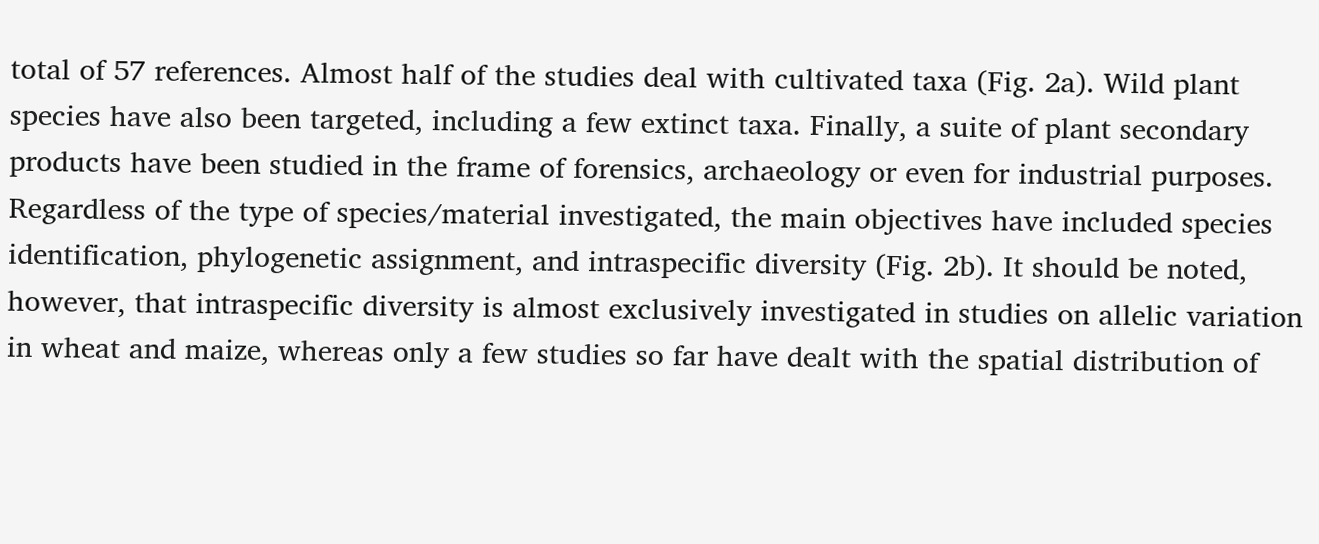total of 57 references. Almost half of the studies deal with cultivated taxa (Fig. 2a). Wild plant species have also been targeted, including a few extinct taxa. Finally, a suite of plant secondary products have been studied in the frame of forensics, archaeology or even for industrial purposes. Regardless of the type of species/material investigated, the main objectives have included species identification, phylogenetic assignment, and intraspecific diversity (Fig. 2b). It should be noted, however, that intraspecific diversity is almost exclusively investigated in studies on allelic variation in wheat and maize, whereas only a few studies so far have dealt with the spatial distribution of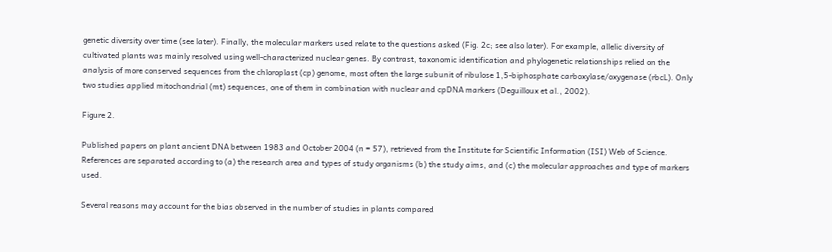genetic diversity over time (see later). Finally, the molecular markers used relate to the questions asked (Fig. 2c; see also later). For example, allelic diversity of cultivated plants was mainly resolved using well-characterized nuclear genes. By contrast, taxonomic identification and phylogenetic relationships relied on the analysis of more conserved sequences from the chloroplast (cp) genome, most often the large subunit of ribulose 1,5-biphosphate carboxylase/oxygenase (rbcL). Only two studies applied mitochondrial (mt) sequences, one of them in combination with nuclear and cpDNA markers (Deguilloux et al., 2002).

Figure 2.

Published papers on plant ancient DNA between 1983 and October 2004 (n = 57), retrieved from the Institute for Scientific Information (ISI) Web of Science. References are separated according to (a) the research area and types of study organisms (b) the study aims, and (c) the molecular approaches and type of markers used.

Several reasons may account for the bias observed in the number of studies in plants compared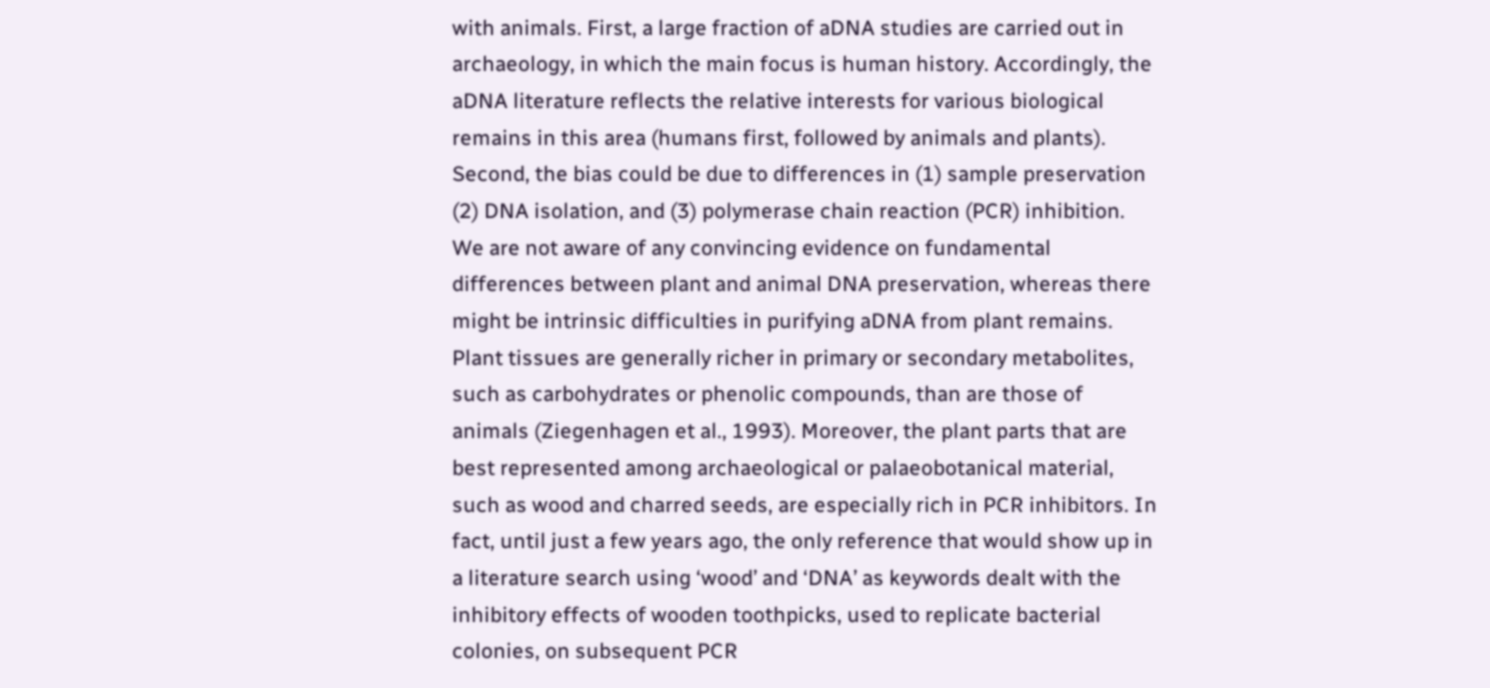with animals. First, a large fraction of aDNA studies are carried out in archaeology, in which the main focus is human history. Accordingly, the aDNA literature reflects the relative interests for various biological remains in this area (humans first, followed by animals and plants). Second, the bias could be due to differences in (1) sample preservation (2) DNA isolation, and (3) polymerase chain reaction (PCR) inhibition. We are not aware of any convincing evidence on fundamental differences between plant and animal DNA preservation, whereas there might be intrinsic difficulties in purifying aDNA from plant remains. Plant tissues are generally richer in primary or secondary metabolites, such as carbohydrates or phenolic compounds, than are those of animals (Ziegenhagen et al., 1993). Moreover, the plant parts that are best represented among archaeological or palaeobotanical material, such as wood and charred seeds, are especially rich in PCR inhibitors. In fact, until just a few years ago, the only reference that would show up in a literature search using ‘wood’ and ‘DNA’ as keywords dealt with the inhibitory effects of wooden toothpicks, used to replicate bacterial colonies, on subsequent PCR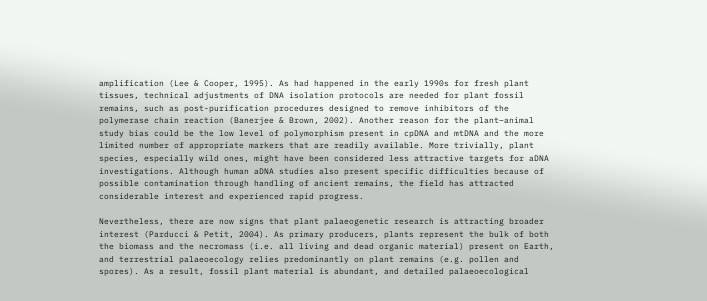amplification (Lee & Cooper, 1995). As had happened in the early 1990s for fresh plant tissues, technical adjustments of DNA isolation protocols are needed for plant fossil remains, such as post-purification procedures designed to remove inhibitors of the polymerase chain reaction (Banerjee & Brown, 2002). Another reason for the plant–animal study bias could be the low level of polymorphism present in cpDNA and mtDNA and the more limited number of appropriate markers that are readily available. More trivially, plant species, especially wild ones, might have been considered less attractive targets for aDNA investigations. Although human aDNA studies also present specific difficulties because of possible contamination through handling of ancient remains, the field has attracted considerable interest and experienced rapid progress.

Nevertheless, there are now signs that plant palaeogenetic research is attracting broader interest (Parducci & Petit, 2004). As primary producers, plants represent the bulk of both the biomass and the necromass (i.e. all living and dead organic material) present on Earth, and terrestrial palaeoecology relies predominantly on plant remains (e.g. pollen and spores). As a result, fossil plant material is abundant, and detailed palaeoecological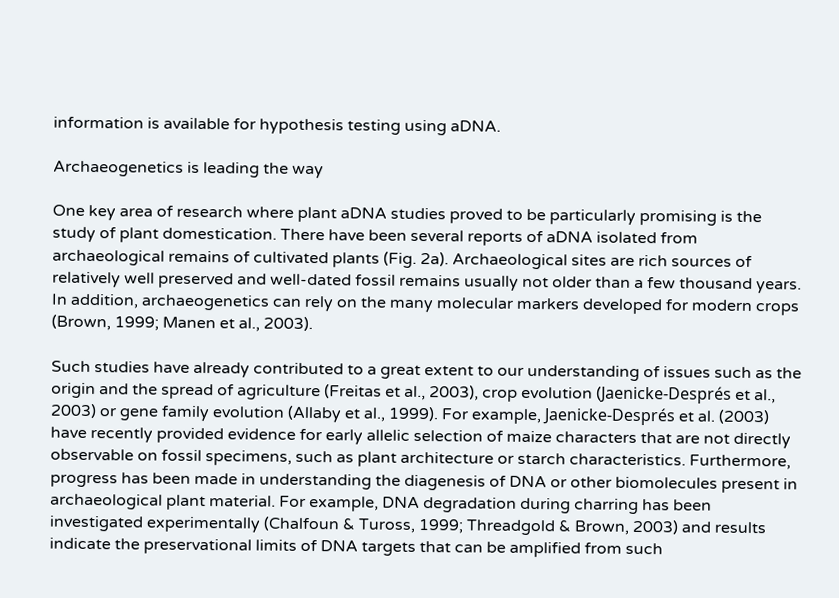information is available for hypothesis testing using aDNA.

Archaeogenetics is leading the way

One key area of research where plant aDNA studies proved to be particularly promising is the study of plant domestication. There have been several reports of aDNA isolated from archaeological remains of cultivated plants (Fig. 2a). Archaeological sites are rich sources of relatively well preserved and well-dated fossil remains usually not older than a few thousand years. In addition, archaeogenetics can rely on the many molecular markers developed for modern crops (Brown, 1999; Manen et al., 2003).

Such studies have already contributed to a great extent to our understanding of issues such as the origin and the spread of agriculture (Freitas et al., 2003), crop evolution (Jaenicke-Després et al., 2003) or gene family evolution (Allaby et al., 1999). For example, Jaenicke-Després et al. (2003) have recently provided evidence for early allelic selection of maize characters that are not directly observable on fossil specimens, such as plant architecture or starch characteristics. Furthermore, progress has been made in understanding the diagenesis of DNA or other biomolecules present in archaeological plant material. For example, DNA degradation during charring has been investigated experimentally (Chalfoun & Tuross, 1999; Threadgold & Brown, 2003) and results indicate the preservational limits of DNA targets that can be amplified from such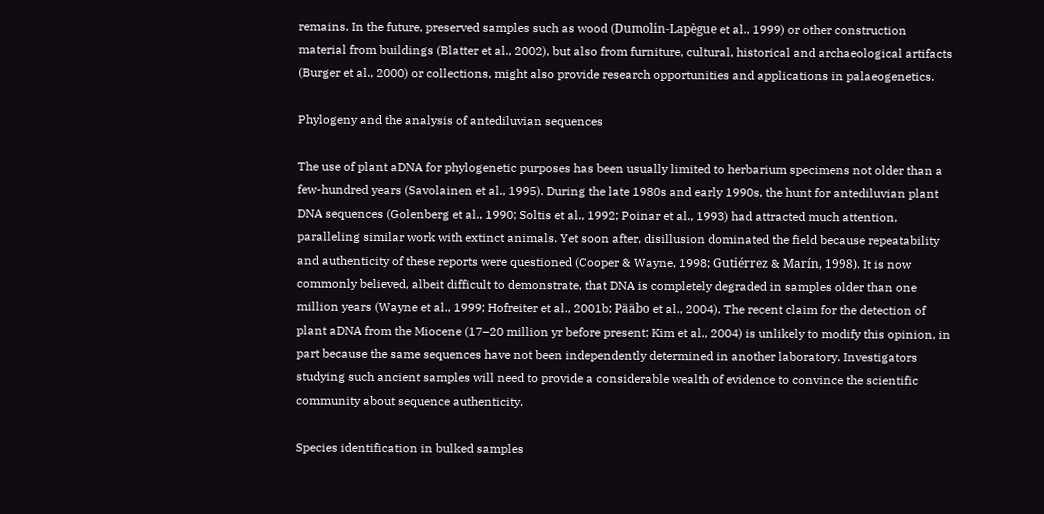remains. In the future, preserved samples such as wood (Dumolin-Lapègue et al., 1999) or other construction material from buildings (Blatter et al., 2002), but also from furniture, cultural, historical and archaeological artifacts (Burger et al., 2000) or collections, might also provide research opportunities and applications in palaeogenetics.

Phylogeny and the analysis of antediluvian sequences

The use of plant aDNA for phylogenetic purposes has been usually limited to herbarium specimens not older than a few-hundred years (Savolainen et al., 1995). During the late 1980s and early 1990s, the hunt for antediluvian plant DNA sequences (Golenberg et al., 1990; Soltis et al., 1992; Poinar et al., 1993) had attracted much attention, paralleling similar work with extinct animals. Yet soon after, disillusion dominated the field because repeatability and authenticity of these reports were questioned (Cooper & Wayne, 1998; Gutiérrez & Marín, 1998). It is now commonly believed, albeit difficult to demonstrate, that DNA is completely degraded in samples older than one million years (Wayne et al., 1999; Hofreiter et al., 2001b; Pääbo et al., 2004). The recent claim for the detection of plant aDNA from the Miocene (17–20 million yr before present; Kim et al., 2004) is unlikely to modify this opinion, in part because the same sequences have not been independently determined in another laboratory. Investigators studying such ancient samples will need to provide a considerable wealth of evidence to convince the scientific community about sequence authenticity.

Species identification in bulked samples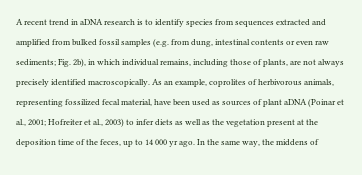A recent trend in aDNA research is to identify species from sequences extracted and amplified from bulked fossil samples (e.g. from dung, intestinal contents or even raw sediments; Fig. 2b), in which individual remains, including those of plants, are not always precisely identified macroscopically. As an example, coprolites of herbivorous animals, representing fossilized fecal material, have been used as sources of plant aDNA (Poinar et al., 2001; Hofreiter et al., 2003) to infer diets as well as the vegetation present at the deposition time of the feces, up to 14 000 yr ago. In the same way, the middens of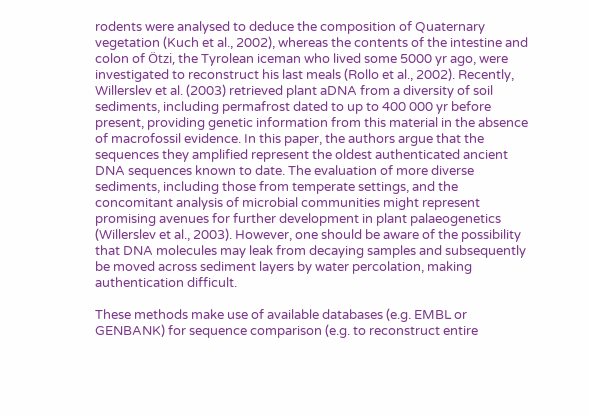rodents were analysed to deduce the composition of Quaternary vegetation (Kuch et al., 2002), whereas the contents of the intestine and colon of Ötzi, the Tyrolean iceman who lived some 5000 yr ago, were investigated to reconstruct his last meals (Rollo et al., 2002). Recently, Willerslev et al. (2003) retrieved plant aDNA from a diversity of soil sediments, including permafrost dated to up to 400 000 yr before present, providing genetic information from this material in the absence of macrofossil evidence. In this paper, the authors argue that the sequences they amplified represent the oldest authenticated ancient DNA sequences known to date. The evaluation of more diverse sediments, including those from temperate settings, and the concomitant analysis of microbial communities might represent promising avenues for further development in plant palaeogenetics (Willerslev et al., 2003). However, one should be aware of the possibility that DNA molecules may leak from decaying samples and subsequently be moved across sediment layers by water percolation, making authentication difficult.

These methods make use of available databases (e.g. EMBL or GENBANK) for sequence comparison (e.g. to reconstruct entire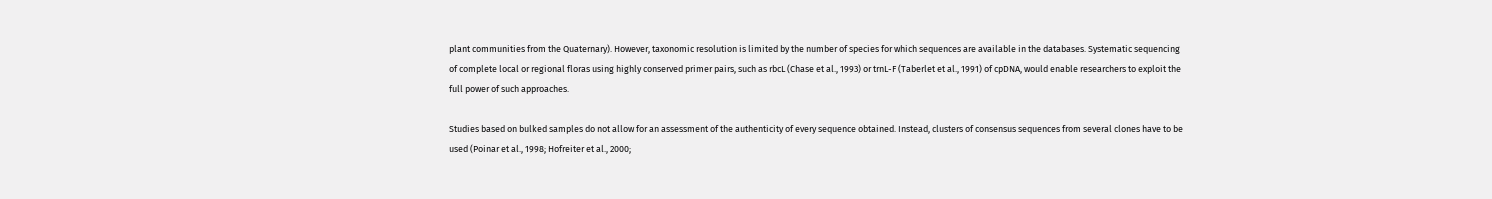plant communities from the Quaternary). However, taxonomic resolution is limited by the number of species for which sequences are available in the databases. Systematic sequencing of complete local or regional floras using highly conserved primer pairs, such as rbcL (Chase et al., 1993) or trnL-F (Taberlet et al., 1991) of cpDNA, would enable researchers to exploit the full power of such approaches.

Studies based on bulked samples do not allow for an assessment of the authenticity of every sequence obtained. Instead, clusters of consensus sequences from several clones have to be used (Poinar et al., 1998; Hofreiter et al., 2000;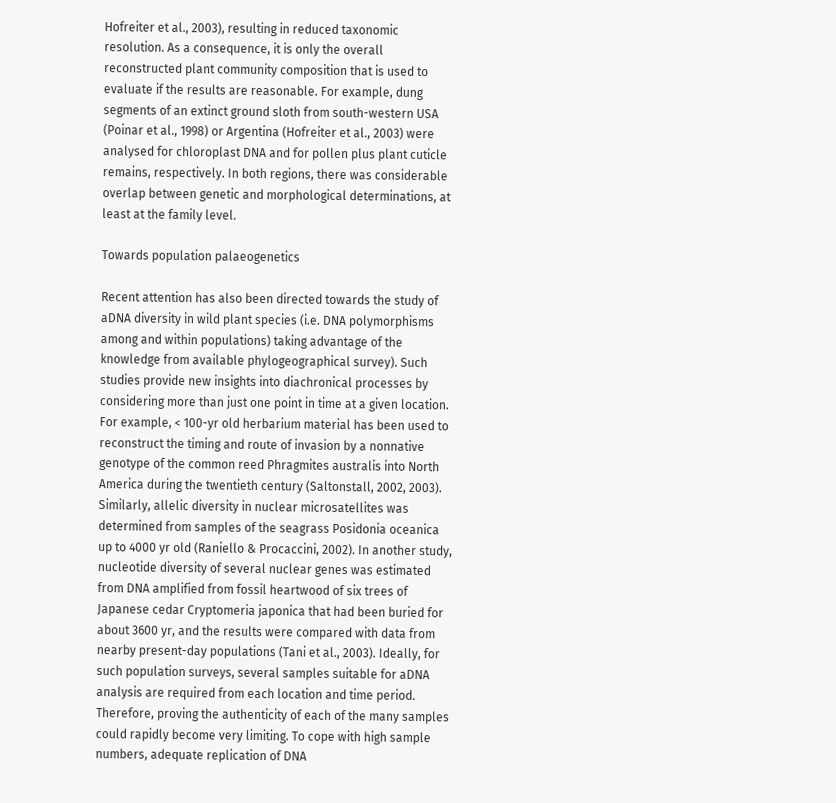Hofreiter et al., 2003), resulting in reduced taxonomic resolution. As a consequence, it is only the overall reconstructed plant community composition that is used to evaluate if the results are reasonable. For example, dung segments of an extinct ground sloth from south-western USA (Poinar et al., 1998) or Argentina (Hofreiter et al., 2003) were analysed for chloroplast DNA and for pollen plus plant cuticle remains, respectively. In both regions, there was considerable overlap between genetic and morphological determinations, at least at the family level.

Towards population palaeogenetics

Recent attention has also been directed towards the study of aDNA diversity in wild plant species (i.e. DNA polymorphisms among and within populations) taking advantage of the knowledge from available phylogeographical survey). Such studies provide new insights into diachronical processes by considering more than just one point in time at a given location. For example, < 100-yr old herbarium material has been used to reconstruct the timing and route of invasion by a nonnative genotype of the common reed Phragmites australis into North America during the twentieth century (Saltonstall, 2002, 2003). Similarly, allelic diversity in nuclear microsatellites was determined from samples of the seagrass Posidonia oceanica up to 4000 yr old (Raniello & Procaccini, 2002). In another study, nucleotide diversity of several nuclear genes was estimated from DNA amplified from fossil heartwood of six trees of Japanese cedar Cryptomeria japonica that had been buried for about 3600 yr, and the results were compared with data from nearby present-day populations (Tani et al., 2003). Ideally, for such population surveys, several samples suitable for aDNA analysis are required from each location and time period. Therefore, proving the authenticity of each of the many samples could rapidly become very limiting. To cope with high sample numbers, adequate replication of DNA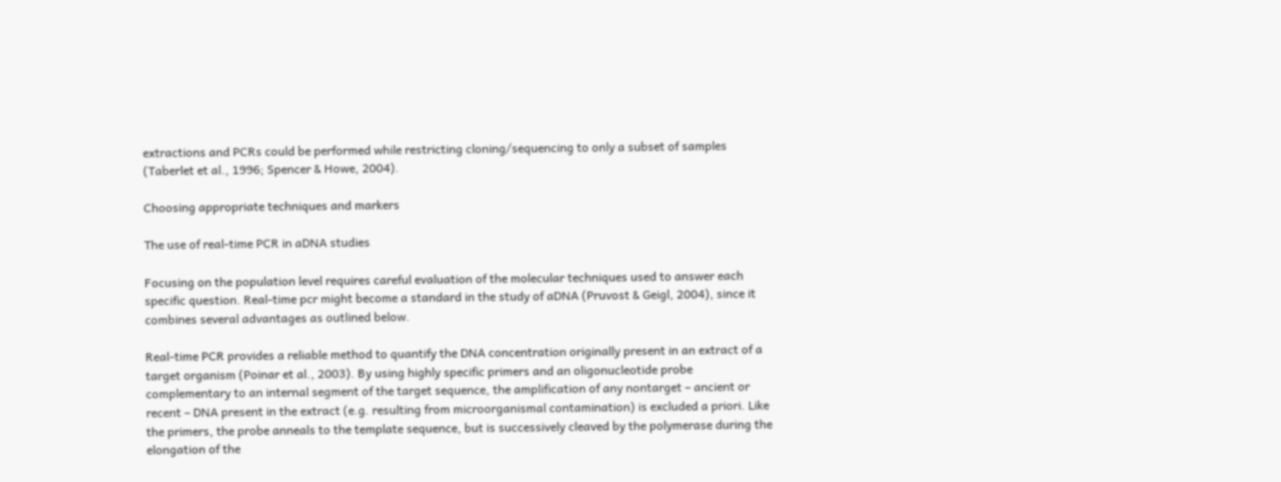extractions and PCRs could be performed while restricting cloning/sequencing to only a subset of samples (Taberlet et al., 1996; Spencer & Howe, 2004).

Choosing appropriate techniques and markers

The use of real-time PCR in aDNA studies

Focusing on the population level requires careful evaluation of the molecular techniques used to answer each specific question. Real-time pcr might become a standard in the study of aDNA (Pruvost & Geigl, 2004), since it combines several advantages as outlined below.

Real-time PCR provides a reliable method to quantify the DNA concentration originally present in an extract of a target organism (Poinar et al., 2003). By using highly specific primers and an oligonucleotide probe complementary to an internal segment of the target sequence, the amplification of any nontarget – ancient or recent – DNA present in the extract (e.g. resulting from microorganismal contamination) is excluded a priori. Like the primers, the probe anneals to the template sequence, but is successively cleaved by the polymerase during the elongation of the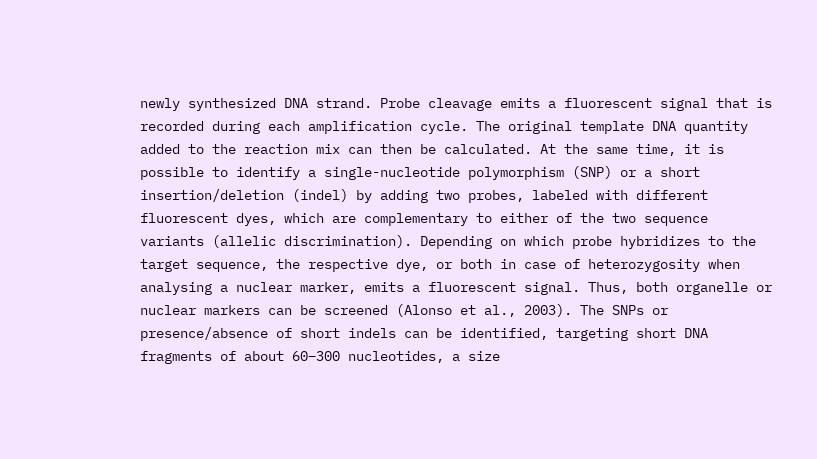newly synthesized DNA strand. Probe cleavage emits a fluorescent signal that is recorded during each amplification cycle. The original template DNA quantity added to the reaction mix can then be calculated. At the same time, it is possible to identify a single-nucleotide polymorphism (SNP) or a short insertion/deletion (indel) by adding two probes, labeled with different fluorescent dyes, which are complementary to either of the two sequence variants (allelic discrimination). Depending on which probe hybridizes to the target sequence, the respective dye, or both in case of heterozygosity when analysing a nuclear marker, emits a fluorescent signal. Thus, both organelle or nuclear markers can be screened (Alonso et al., 2003). The SNPs or presence/absence of short indels can be identified, targeting short DNA fragments of about 60–300 nucleotides, a size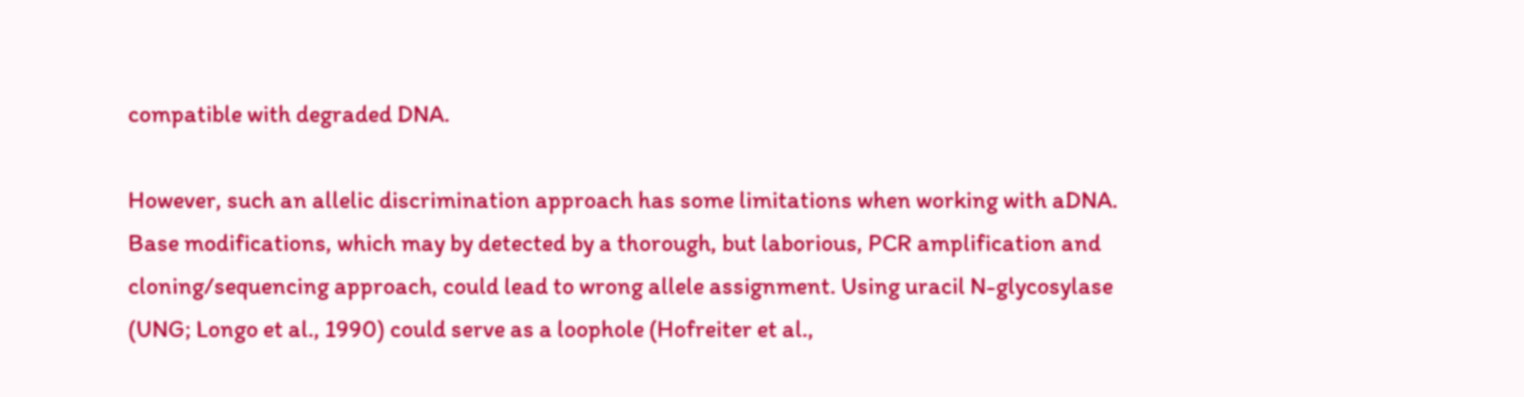compatible with degraded DNA.

However, such an allelic discrimination approach has some limitations when working with aDNA. Base modifications, which may by detected by a thorough, but laborious, PCR amplification and cloning/sequencing approach, could lead to wrong allele assignment. Using uracil N-glycosylase (UNG; Longo et al., 1990) could serve as a loophole (Hofreiter et al.,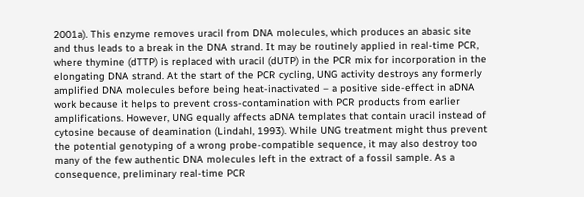2001a). This enzyme removes uracil from DNA molecules, which produces an abasic site and thus leads to a break in the DNA strand. It may be routinely applied in real-time PCR, where thymine (dTTP) is replaced with uracil (dUTP) in the PCR mix for incorporation in the elongating DNA strand. At the start of the PCR cycling, UNG activity destroys any formerly amplified DNA molecules before being heat-inactivated – a positive side-effect in aDNA work because it helps to prevent cross-contamination with PCR products from earlier amplifications. However, UNG equally affects aDNA templates that contain uracil instead of cytosine because of deamination (Lindahl, 1993). While UNG treatment might thus prevent the potential genotyping of a wrong probe-compatible sequence, it may also destroy too many of the few authentic DNA molecules left in the extract of a fossil sample. As a consequence, preliminary real-time PCR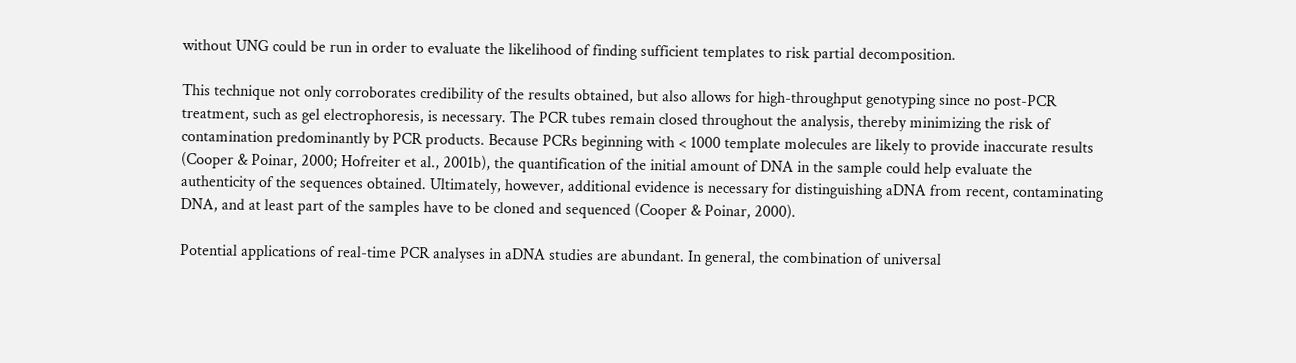without UNG could be run in order to evaluate the likelihood of finding sufficient templates to risk partial decomposition.

This technique not only corroborates credibility of the results obtained, but also allows for high-throughput genotyping since no post-PCR treatment, such as gel electrophoresis, is necessary. The PCR tubes remain closed throughout the analysis, thereby minimizing the risk of contamination predominantly by PCR products. Because PCRs beginning with < 1000 template molecules are likely to provide inaccurate results (Cooper & Poinar, 2000; Hofreiter et al., 2001b), the quantification of the initial amount of DNA in the sample could help evaluate the authenticity of the sequences obtained. Ultimately, however, additional evidence is necessary for distinguishing aDNA from recent, contaminating DNA, and at least part of the samples have to be cloned and sequenced (Cooper & Poinar, 2000).

Potential applications of real-time PCR analyses in aDNA studies are abundant. In general, the combination of universal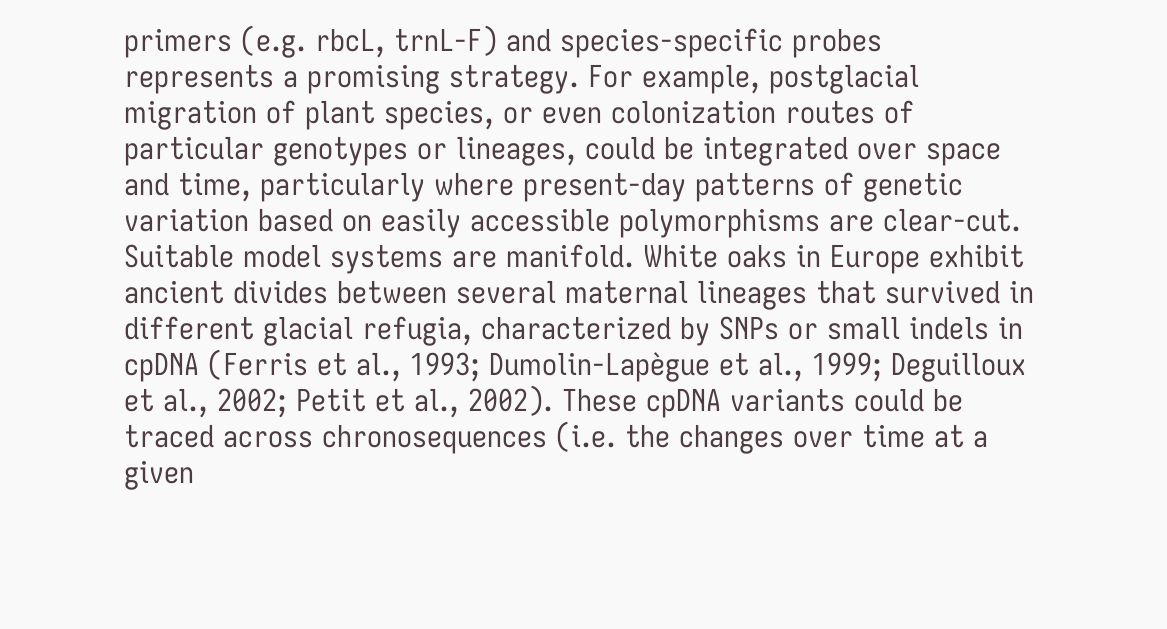primers (e.g. rbcL, trnL-F) and species-specific probes represents a promising strategy. For example, postglacial migration of plant species, or even colonization routes of particular genotypes or lineages, could be integrated over space and time, particularly where present-day patterns of genetic variation based on easily accessible polymorphisms are clear-cut. Suitable model systems are manifold. White oaks in Europe exhibit ancient divides between several maternal lineages that survived in different glacial refugia, characterized by SNPs or small indels in cpDNA (Ferris et al., 1993; Dumolin-Lapègue et al., 1999; Deguilloux et al., 2002; Petit et al., 2002). These cpDNA variants could be traced across chronosequences (i.e. the changes over time at a given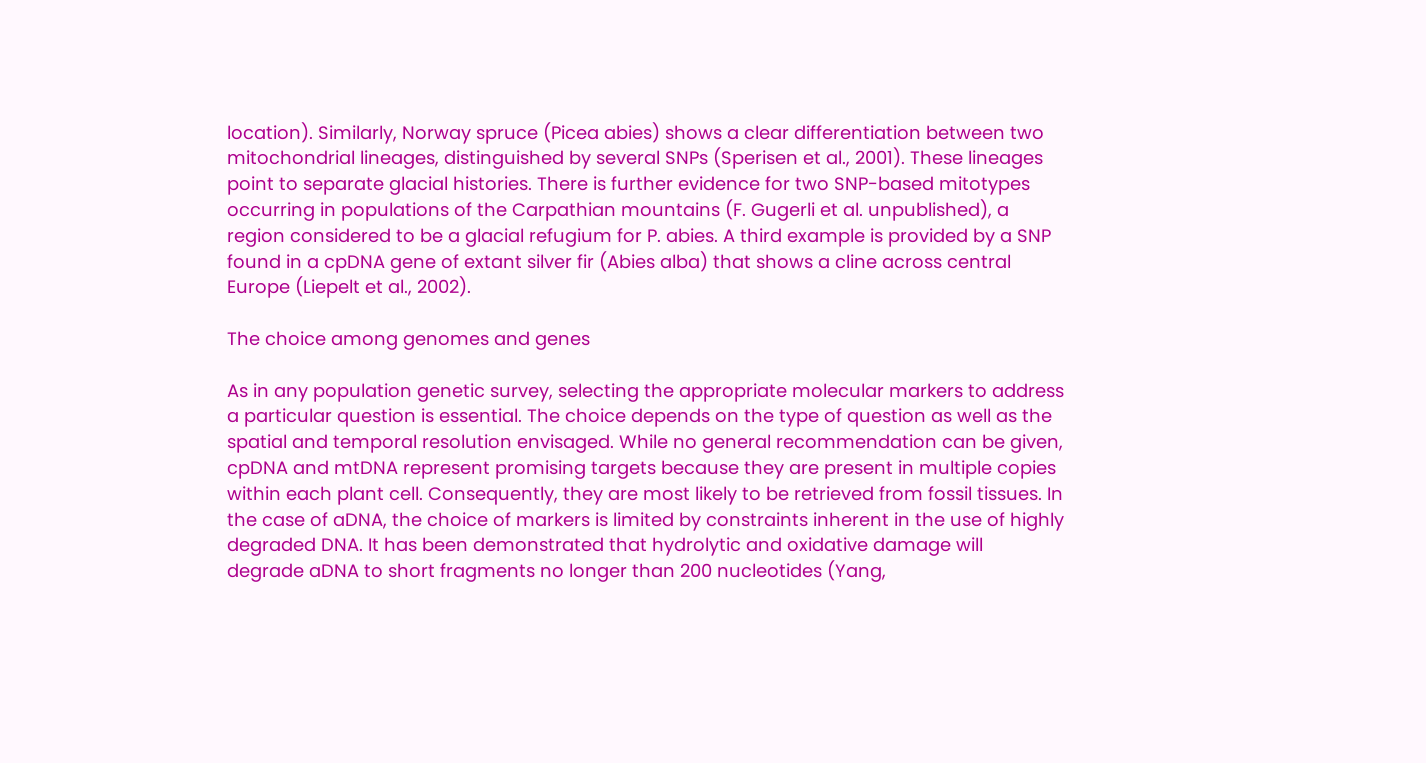location). Similarly, Norway spruce (Picea abies) shows a clear differentiation between two mitochondrial lineages, distinguished by several SNPs (Sperisen et al., 2001). These lineages point to separate glacial histories. There is further evidence for two SNP-based mitotypes occurring in populations of the Carpathian mountains (F. Gugerli et al. unpublished), a region considered to be a glacial refugium for P. abies. A third example is provided by a SNP found in a cpDNA gene of extant silver fir (Abies alba) that shows a cline across central Europe (Liepelt et al., 2002).

The choice among genomes and genes

As in any population genetic survey, selecting the appropriate molecular markers to address a particular question is essential. The choice depends on the type of question as well as the spatial and temporal resolution envisaged. While no general recommendation can be given, cpDNA and mtDNA represent promising targets because they are present in multiple copies within each plant cell. Consequently, they are most likely to be retrieved from fossil tissues. In the case of aDNA, the choice of markers is limited by constraints inherent in the use of highly degraded DNA. It has been demonstrated that hydrolytic and oxidative damage will degrade aDNA to short fragments no longer than 200 nucleotides (Yang,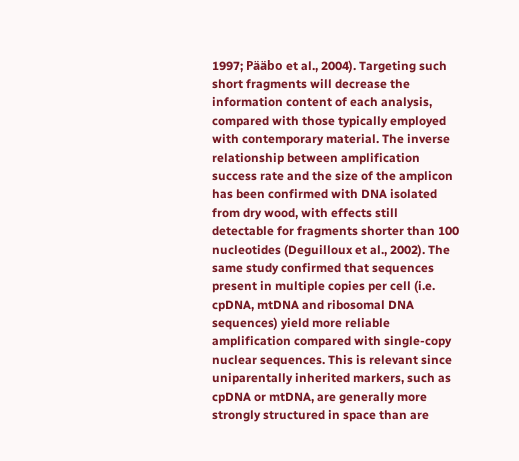1997; Pääbo et al., 2004). Targeting such short fragments will decrease the information content of each analysis, compared with those typically employed with contemporary material. The inverse relationship between amplification success rate and the size of the amplicon has been confirmed with DNA isolated from dry wood, with effects still detectable for fragments shorter than 100 nucleotides (Deguilloux et al., 2002). The same study confirmed that sequences present in multiple copies per cell (i.e. cpDNA, mtDNA and ribosomal DNA sequences) yield more reliable amplification compared with single-copy nuclear sequences. This is relevant since uniparentally inherited markers, such as cpDNA or mtDNA, are generally more strongly structured in space than are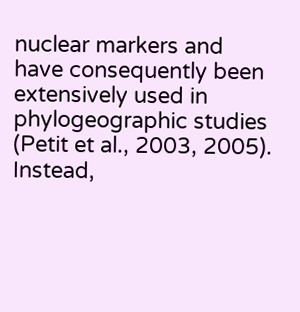nuclear markers and have consequently been extensively used in phylogeographic studies (Petit et al., 2003, 2005). Instead,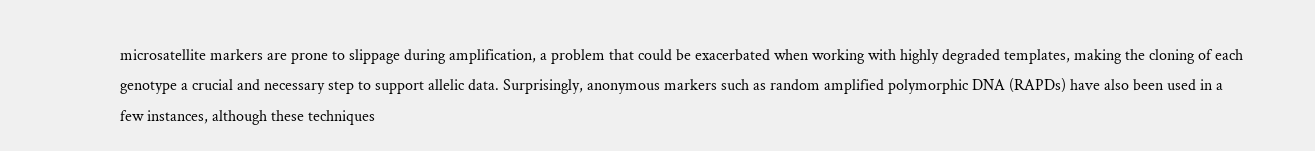microsatellite markers are prone to slippage during amplification, a problem that could be exacerbated when working with highly degraded templates, making the cloning of each genotype a crucial and necessary step to support allelic data. Surprisingly, anonymous markers such as random amplified polymorphic DNA (RAPDs) have also been used in a few instances, although these techniques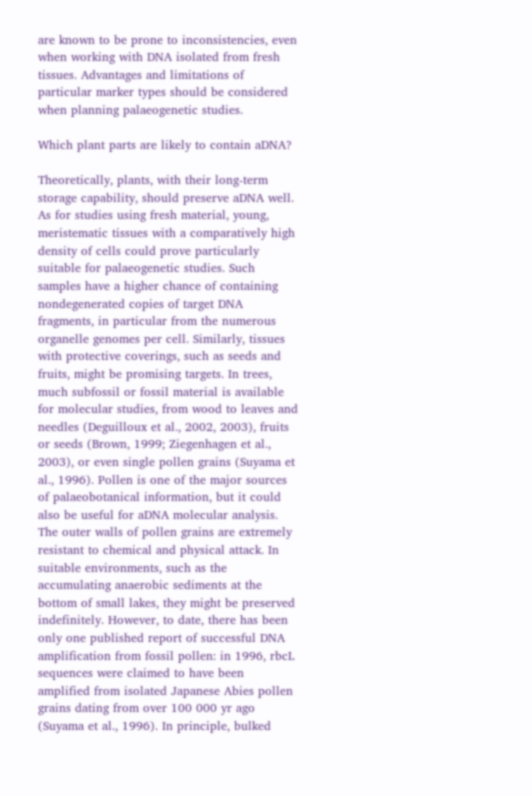are known to be prone to inconsistencies, even when working with DNA isolated from fresh tissues. Advantages and limitations of particular marker types should be considered when planning palaeogenetic studies.

Which plant parts are likely to contain aDNA?

Theoretically, plants, with their long-term storage capability, should preserve aDNA well. As for studies using fresh material, young, meristematic tissues with a comparatively high density of cells could prove particularly suitable for palaeogenetic studies. Such samples have a higher chance of containing nondegenerated copies of target DNA fragments, in particular from the numerous organelle genomes per cell. Similarly, tissues with protective coverings, such as seeds and fruits, might be promising targets. In trees, much subfossil or fossil material is available for molecular studies, from wood to leaves and needles (Deguilloux et al., 2002, 2003), fruits or seeds (Brown, 1999; Ziegenhagen et al., 2003), or even single pollen grains (Suyama et al., 1996). Pollen is one of the major sources of palaeobotanical information, but it could also be useful for aDNA molecular analysis. The outer walls of pollen grains are extremely resistant to chemical and physical attack. In suitable environments, such as the accumulating anaerobic sediments at the bottom of small lakes, they might be preserved indefinitely. However, to date, there has been only one published report of successful DNA amplification from fossil pollen: in 1996, rbcL sequences were claimed to have been amplified from isolated Japanese Abies pollen grains dating from over 100 000 yr ago (Suyama et al., 1996). In principle, bulked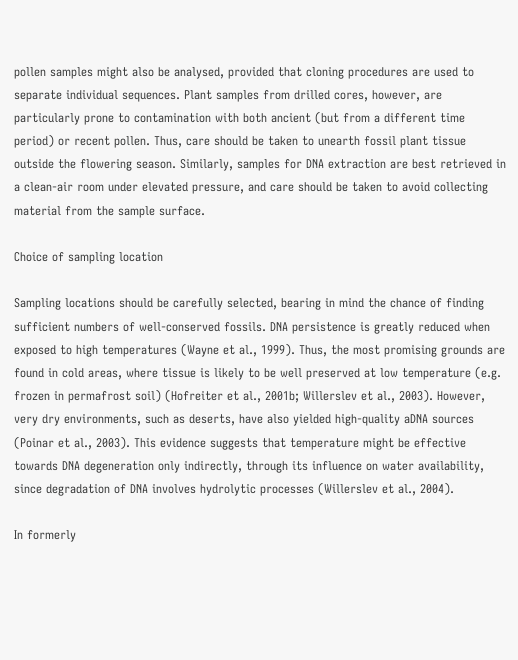pollen samples might also be analysed, provided that cloning procedures are used to separate individual sequences. Plant samples from drilled cores, however, are particularly prone to contamination with both ancient (but from a different time period) or recent pollen. Thus, care should be taken to unearth fossil plant tissue outside the flowering season. Similarly, samples for DNA extraction are best retrieved in a clean-air room under elevated pressure, and care should be taken to avoid collecting material from the sample surface.

Choice of sampling location

Sampling locations should be carefully selected, bearing in mind the chance of finding sufficient numbers of well-conserved fossils. DNA persistence is greatly reduced when exposed to high temperatures (Wayne et al., 1999). Thus, the most promising grounds are found in cold areas, where tissue is likely to be well preserved at low temperature (e.g. frozen in permafrost soil) (Hofreiter et al., 2001b; Willerslev et al., 2003). However, very dry environments, such as deserts, have also yielded high-quality aDNA sources (Poinar et al., 2003). This evidence suggests that temperature might be effective towards DNA degeneration only indirectly, through its influence on water availability, since degradation of DNA involves hydrolytic processes (Willerslev et al., 2004).

In formerly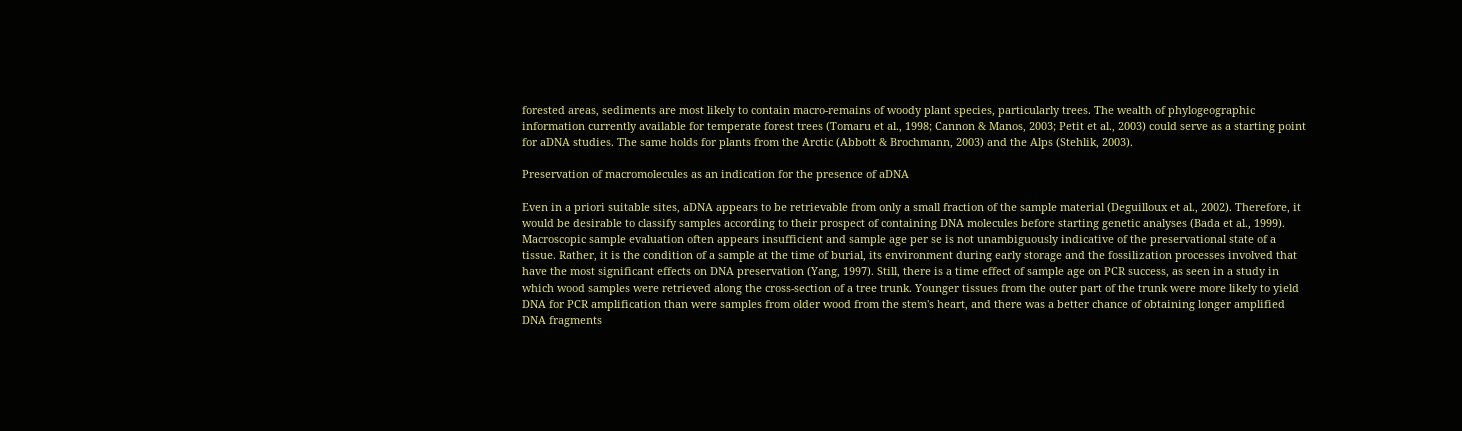forested areas, sediments are most likely to contain macro-remains of woody plant species, particularly trees. The wealth of phylogeographic information currently available for temperate forest trees (Tomaru et al., 1998; Cannon & Manos, 2003; Petit et al., 2003) could serve as a starting point for aDNA studies. The same holds for plants from the Arctic (Abbott & Brochmann, 2003) and the Alps (Stehlik, 2003).

Preservation of macromolecules as an indication for the presence of aDNA

Even in a priori suitable sites, aDNA appears to be retrievable from only a small fraction of the sample material (Deguilloux et al., 2002). Therefore, it would be desirable to classify samples according to their prospect of containing DNA molecules before starting genetic analyses (Bada et al., 1999). Macroscopic sample evaluation often appears insufficient and sample age per se is not unambiguously indicative of the preservational state of a tissue. Rather, it is the condition of a sample at the time of burial, its environment during early storage and the fossilization processes involved that have the most significant effects on DNA preservation (Yang, 1997). Still, there is a time effect of sample age on PCR success, as seen in a study in which wood samples were retrieved along the cross-section of a tree trunk. Younger tissues from the outer part of the trunk were more likely to yield DNA for PCR amplification than were samples from older wood from the stem's heart, and there was a better chance of obtaining longer amplified DNA fragments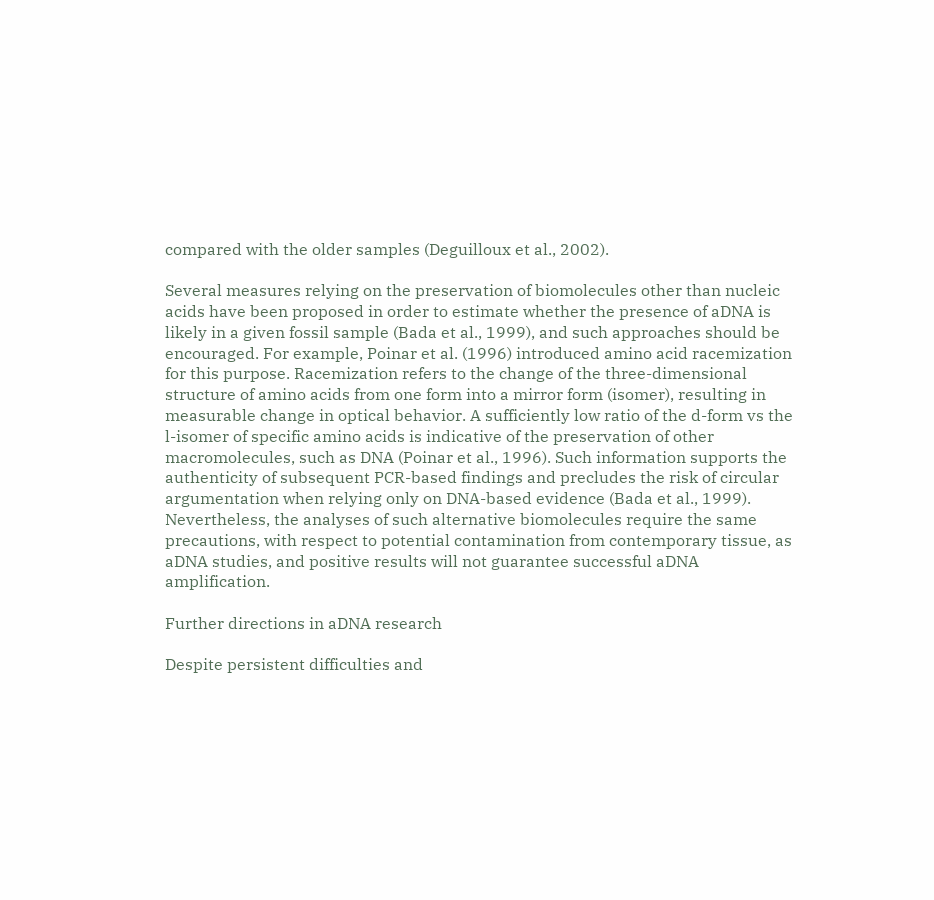compared with the older samples (Deguilloux et al., 2002).

Several measures relying on the preservation of biomolecules other than nucleic acids have been proposed in order to estimate whether the presence of aDNA is likely in a given fossil sample (Bada et al., 1999), and such approaches should be encouraged. For example, Poinar et al. (1996) introduced amino acid racemization for this purpose. Racemization refers to the change of the three-dimensional structure of amino acids from one form into a mirror form (isomer), resulting in measurable change in optical behavior. A sufficiently low ratio of the d-form vs the l-isomer of specific amino acids is indicative of the preservation of other macromolecules, such as DNA (Poinar et al., 1996). Such information supports the authenticity of subsequent PCR-based findings and precludes the risk of circular argumentation when relying only on DNA-based evidence (Bada et al., 1999). Nevertheless, the analyses of such alternative biomolecules require the same precautions, with respect to potential contamination from contemporary tissue, as aDNA studies, and positive results will not guarantee successful aDNA amplification.

Further directions in aDNA research

Despite persistent difficulties and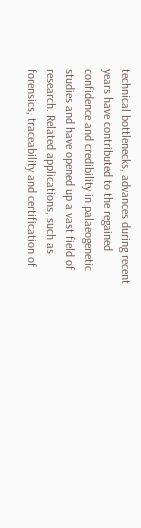technical bottlenecks, advances during recent years have contributed to the regained confidence and credibility in palaeogenetic studies and have opened up a vast field of research. Related applications, such as forensics, traceability and certification of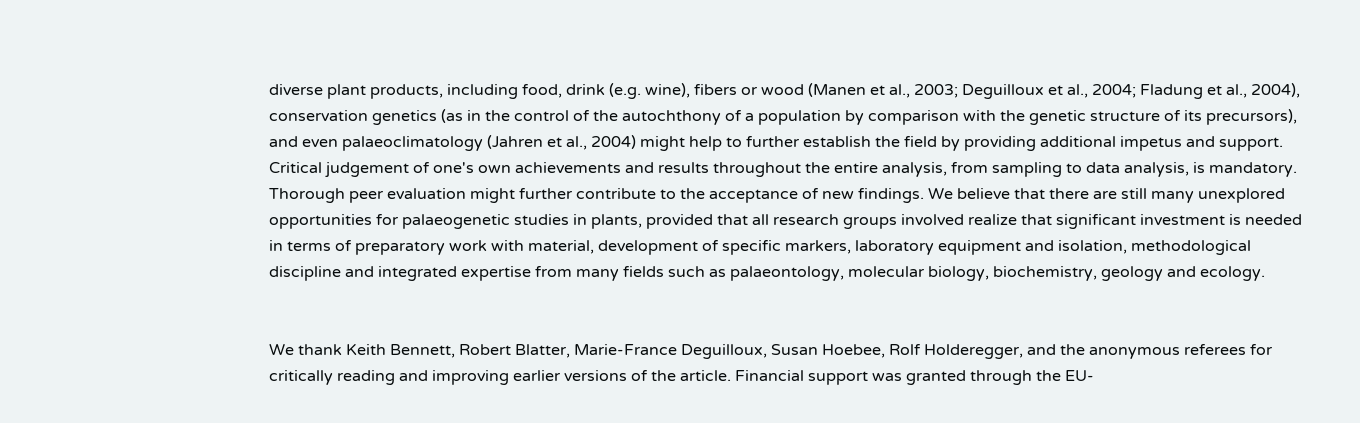diverse plant products, including food, drink (e.g. wine), fibers or wood (Manen et al., 2003; Deguilloux et al., 2004; Fladung et al., 2004), conservation genetics (as in the control of the autochthony of a population by comparison with the genetic structure of its precursors), and even palaeoclimatology (Jahren et al., 2004) might help to further establish the field by providing additional impetus and support. Critical judgement of one's own achievements and results throughout the entire analysis, from sampling to data analysis, is mandatory. Thorough peer evaluation might further contribute to the acceptance of new findings. We believe that there are still many unexplored opportunities for palaeogenetic studies in plants, provided that all research groups involved realize that significant investment is needed in terms of preparatory work with material, development of specific markers, laboratory equipment and isolation, methodological discipline and integrated expertise from many fields such as palaeontology, molecular biology, biochemistry, geology and ecology.


We thank Keith Bennett, Robert Blatter, Marie-France Deguilloux, Susan Hoebee, Rolf Holderegger, and the anonymous referees for critically reading and improving earlier versions of the article. Financial support was granted through the EU-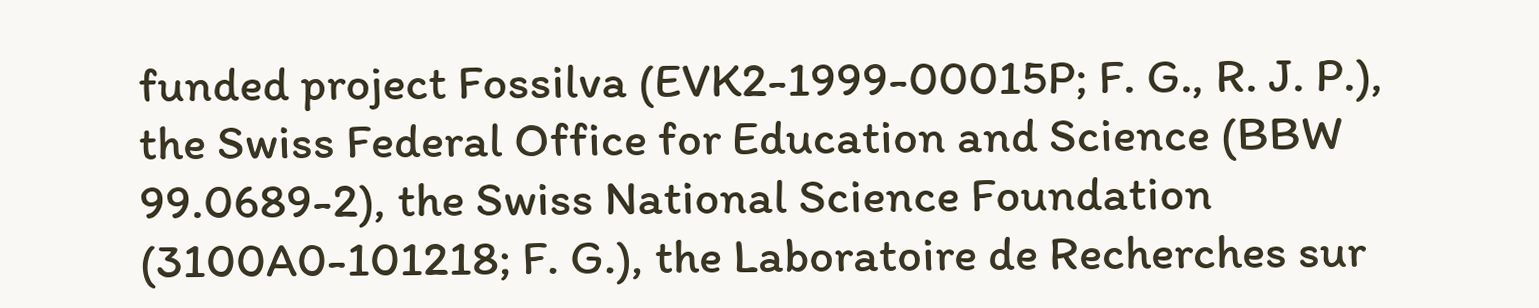funded project Fossilva (EVK2-1999-00015P; F. G., R. J. P.), the Swiss Federal Office for Education and Science (BBW 99.0689-2), the Swiss National Science Foundation (3100A0-101218; F. G.), the Laboratoire de Recherches sur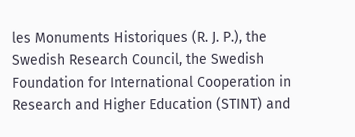les Monuments Historiques (R. J. P.), the Swedish Research Council, the Swedish Foundation for International Cooperation in Research and Higher Education (STINT) and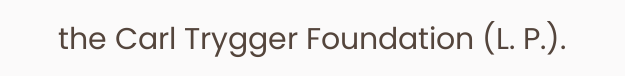the Carl Trygger Foundation (L. P.).